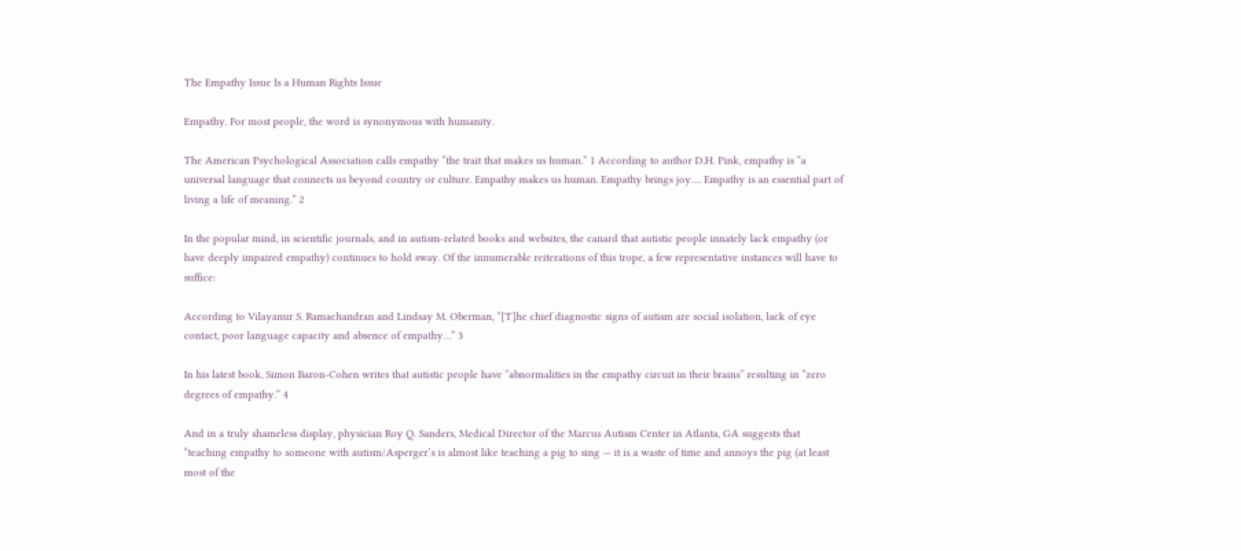The Empathy Issue Is a Human Rights Issue

Empathy. For most people, the word is synonymous with humanity.

The American Psychological Association calls empathy “the trait that makes us human.” 1 According to author D.H. Pink, empathy is “a universal language that connects us beyond country or culture. Empathy makes us human. Empathy brings joy…. Empathy is an essential part of living a life of meaning.” 2

In the popular mind, in scientific journals, and in autism-related books and websites, the canard that autistic people innately lack empathy (or have deeply impaired empathy) continues to hold sway. Of the innumerable reiterations of this trope, a few representative instances will have to suffice:

According to Vilayanur S. Ramachandran and Lindsay M. Oberman, “[T]he chief diagnostic signs of autism are social isolation, lack of eye contact, poor language capacity and absence of empathy…” 3

In his latest book, Simon Baron-Cohen writes that autistic people have “abnormalities in the empathy circuit in their brains” resulting in “zero degrees of empathy.” 4

And in a truly shameless display, physician Roy Q. Sanders, Medical Director of the Marcus Autism Center in Atlanta, GA suggests that “teaching empathy to someone with autism/Asperger’s is almost like teaching a pig to sing — it is a waste of time and annoys the pig (at least most of the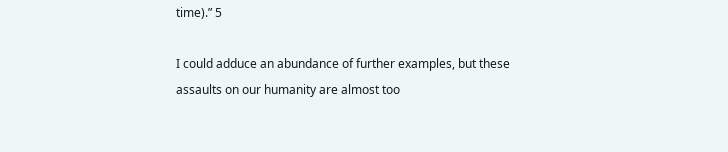time).” 5

I could adduce an abundance of further examples, but these assaults on our humanity are almost too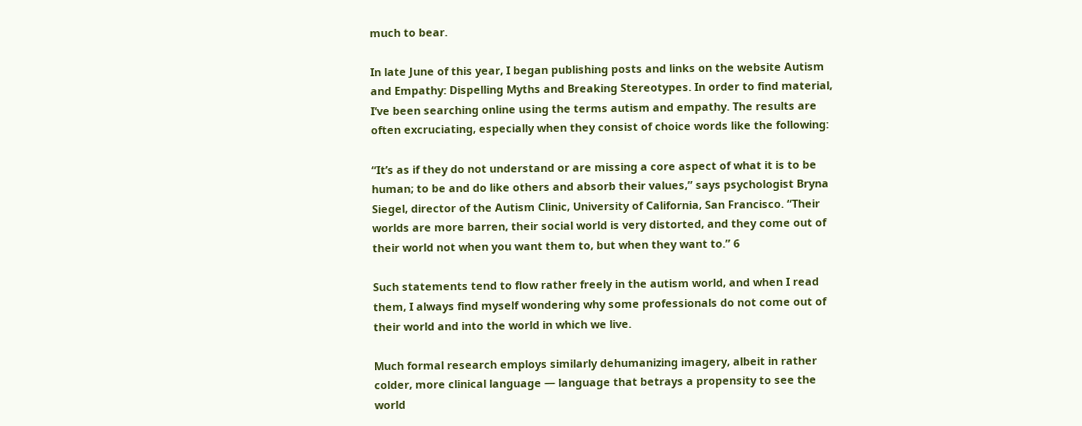much to bear.

In late June of this year, I began publishing posts and links on the website Autism and Empathy: Dispelling Myths and Breaking Stereotypes. In order to find material, I’ve been searching online using the terms autism and empathy. The results are often excruciating, especially when they consist of choice words like the following:

“It’s as if they do not understand or are missing a core aspect of what it is to be human; to be and do like others and absorb their values,” says psychologist Bryna Siegel, director of the Autism Clinic, University of California, San Francisco. “Their worlds are more barren, their social world is very distorted, and they come out of their world not when you want them to, but when they want to.” 6

Such statements tend to flow rather freely in the autism world, and when I read them, I always find myself wondering why some professionals do not come out of their world and into the world in which we live.

Much formal research employs similarly dehumanizing imagery, albeit in rather colder, more clinical language — language that betrays a propensity to see the world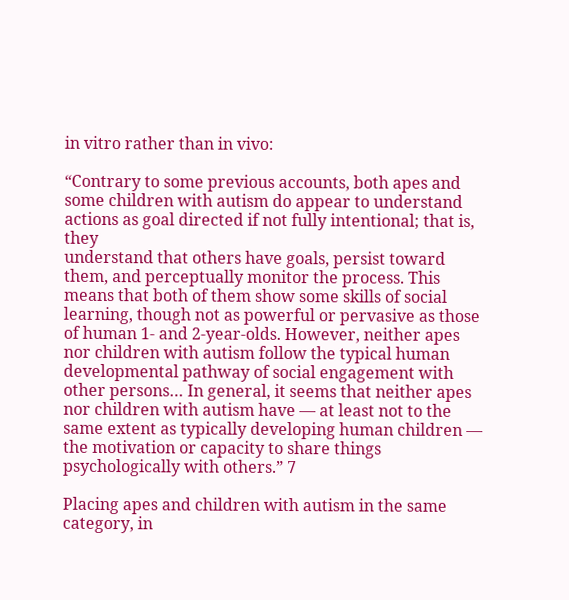in vitro rather than in vivo:

“Contrary to some previous accounts, both apes and some children with autism do appear to understand actions as goal directed if not fully intentional; that is, they
understand that others have goals, persist toward them, and perceptually monitor the process. This means that both of them show some skills of social learning, though not as powerful or pervasive as those of human 1- and 2-year-olds. However, neither apes nor children with autism follow the typical human developmental pathway of social engagement with other persons… In general, it seems that neither apes nor children with autism have — at least not to the same extent as typically developing human children — the motivation or capacity to share things psychologically with others.” 7

Placing apes and children with autism in the same category, in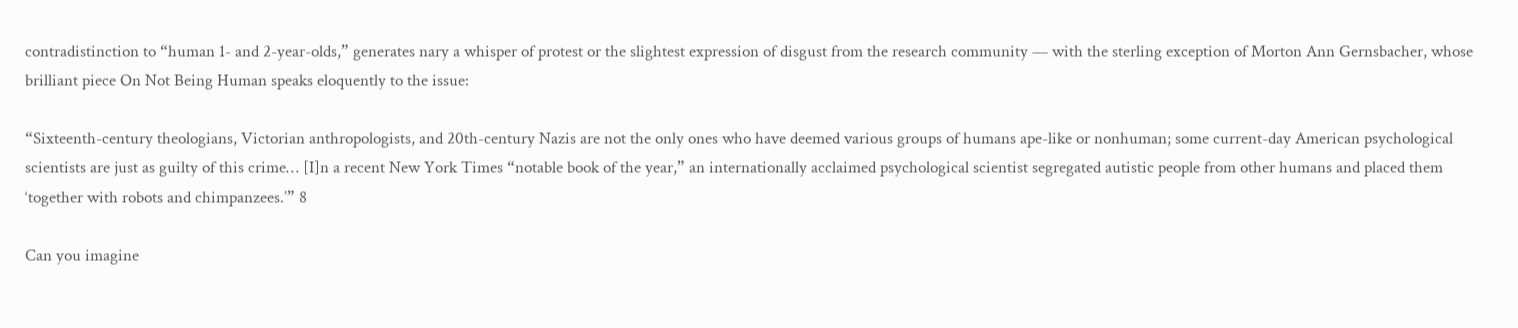contradistinction to “human 1- and 2-year-olds,” generates nary a whisper of protest or the slightest expression of disgust from the research community — with the sterling exception of Morton Ann Gernsbacher, whose brilliant piece On Not Being Human speaks eloquently to the issue:

“Sixteenth-century theologians, Victorian anthropologists, and 20th-century Nazis are not the only ones who have deemed various groups of humans ape-like or nonhuman; some current-day American psychological scientists are just as guilty of this crime… [I]n a recent New York Times “notable book of the year,” an internationally acclaimed psychological scientist segregated autistic people from other humans and placed them ‘together with robots and chimpanzees.’” 8

Can you imagine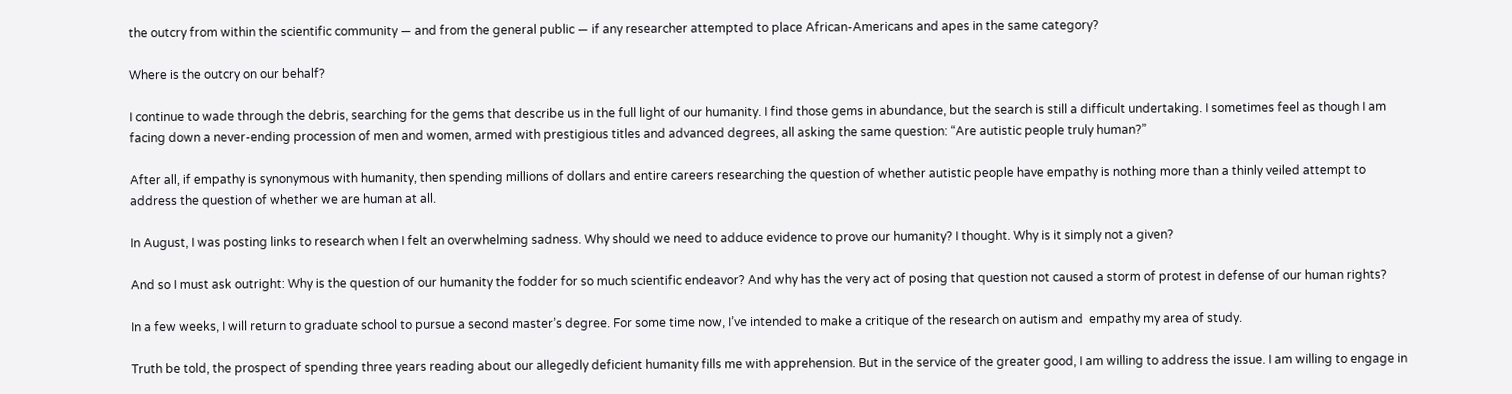the outcry from within the scientific community — and from the general public — if any researcher attempted to place African-Americans and apes in the same category?

Where is the outcry on our behalf?

I continue to wade through the debris, searching for the gems that describe us in the full light of our humanity. I find those gems in abundance, but the search is still a difficult undertaking. I sometimes feel as though I am facing down a never-ending procession of men and women, armed with prestigious titles and advanced degrees, all asking the same question: “Are autistic people truly human?”

After all, if empathy is synonymous with humanity, then spending millions of dollars and entire careers researching the question of whether autistic people have empathy is nothing more than a thinly veiled attempt to address the question of whether we are human at all.

In August, I was posting links to research when I felt an overwhelming sadness. Why should we need to adduce evidence to prove our humanity? I thought. Why is it simply not a given?

And so I must ask outright: Why is the question of our humanity the fodder for so much scientific endeavor? And why has the very act of posing that question not caused a storm of protest in defense of our human rights?

In a few weeks, I will return to graduate school to pursue a second master’s degree. For some time now, I’ve intended to make a critique of the research on autism and  empathy my area of study.

Truth be told, the prospect of spending three years reading about our allegedly deficient humanity fills me with apprehension. But in the service of the greater good, I am willing to address the issue. I am willing to engage in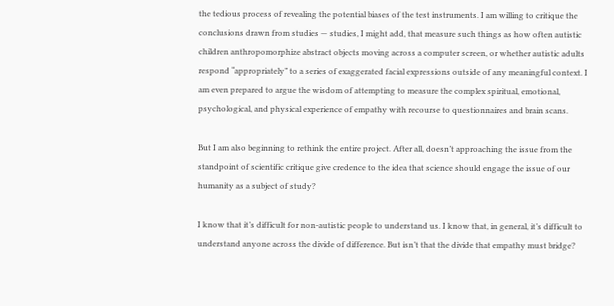the tedious process of revealing the potential biases of the test instruments. I am willing to critique the conclusions drawn from studies — studies, I might add, that measure such things as how often autistic children anthropomorphize abstract objects moving across a computer screen, or whether autistic adults respond “appropriately” to a series of exaggerated facial expressions outside of any meaningful context. I am even prepared to argue the wisdom of attempting to measure the complex spiritual, emotional, psychological, and physical experience of empathy with recourse to questionnaires and brain scans.

But I am also beginning to rethink the entire project. After all, doesn’t approaching the issue from the standpoint of scientific critique give credence to the idea that science should engage the issue of our humanity as a subject of study?

I know that it’s difficult for non-autistic people to understand us. I know that, in general, it’s difficult to understand anyone across the divide of difference. But isn’t that the divide that empathy must bridge?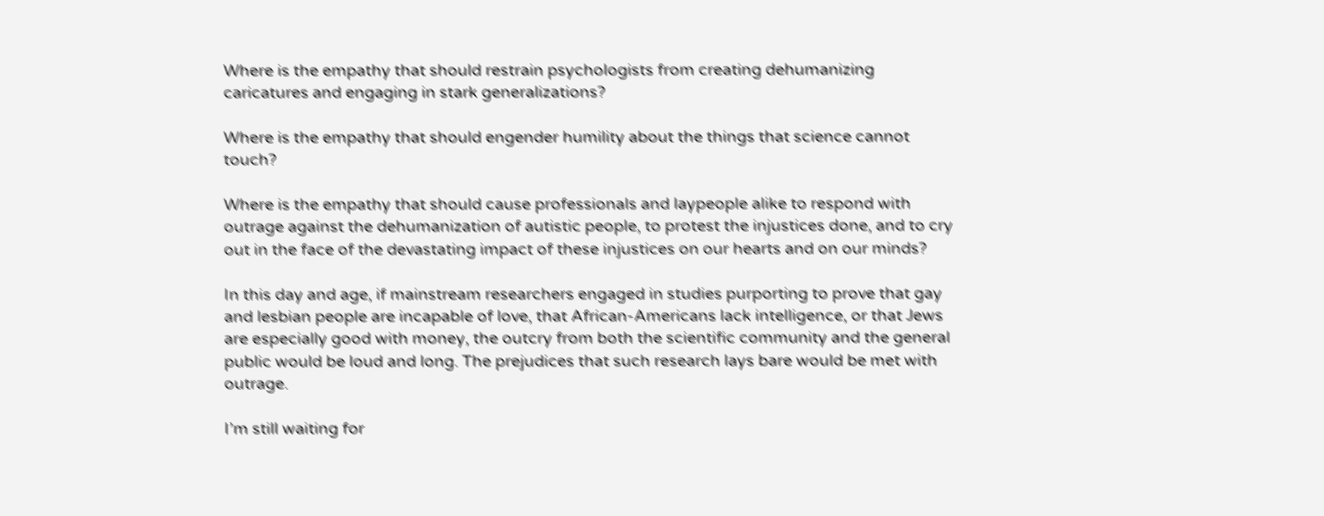Where is the empathy that should restrain psychologists from creating dehumanizing caricatures and engaging in stark generalizations?

Where is the empathy that should engender humility about the things that science cannot touch?

Where is the empathy that should cause professionals and laypeople alike to respond with outrage against the dehumanization of autistic people, to protest the injustices done, and to cry out in the face of the devastating impact of these injustices on our hearts and on our minds?

In this day and age, if mainstream researchers engaged in studies purporting to prove that gay and lesbian people are incapable of love, that African-Americans lack intelligence, or that Jews are especially good with money, the outcry from both the scientific community and the general public would be loud and long. The prejudices that such research lays bare would be met with outrage.

I’m still waiting for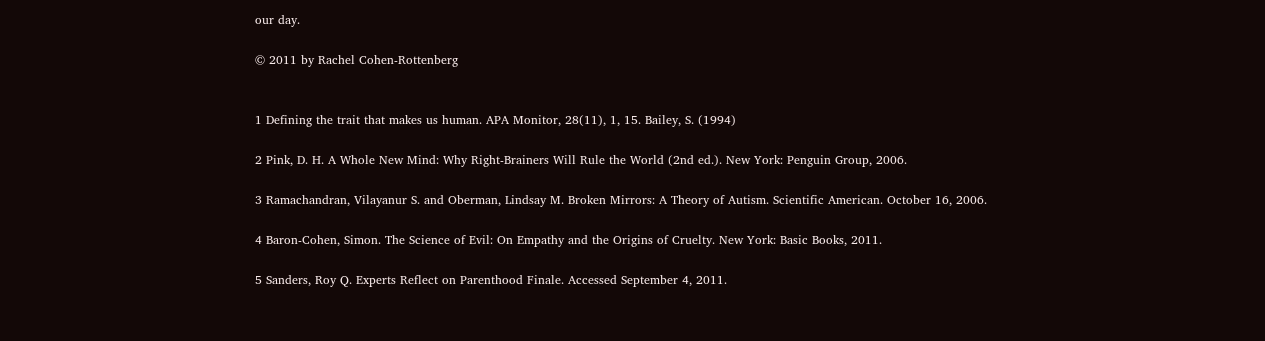our day.

© 2011 by Rachel Cohen-Rottenberg


1 Defining the trait that makes us human. APA Monitor, 28(11), 1, 15. Bailey, S. (1994)

2 Pink, D. H. A Whole New Mind: Why Right-Brainers Will Rule the World (2nd ed.). New York: Penguin Group, 2006.

3 Ramachandran, Vilayanur S. and Oberman, Lindsay M. Broken Mirrors: A Theory of Autism. Scientific American. October 16, 2006.

4 Baron-Cohen, Simon. The Science of Evil: On Empathy and the Origins of Cruelty. New York: Basic Books, 2011.

5 Sanders, Roy Q. Experts Reflect on Parenthood Finale. Accessed September 4, 2011.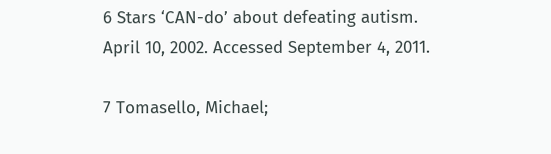6 Stars ‘CAN-do’ about defeating autism. April 10, 2002. Accessed September 4, 2011.

7 Tomasello, Michael;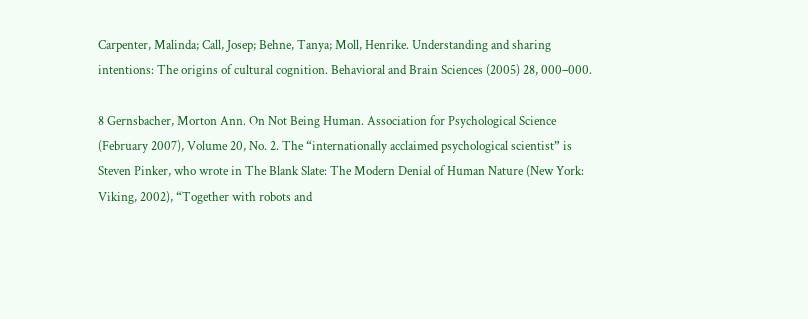Carpenter, Malinda; Call, Josep; Behne, Tanya; Moll, Henrike. Understanding and sharing intentions: The origins of cultural cognition. Behavioral and Brain Sciences (2005) 28, 000–000.

8 Gernsbacher, Morton Ann. On Not Being Human. Association for Psychological Science (February 2007), Volume 20, No. 2. The “internationally acclaimed psychological scientist” is Steven Pinker, who wrote in The Blank Slate: The Modern Denial of Human Nature (New York: Viking, 2002), “Together with robots and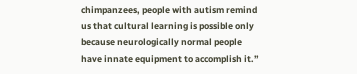chimpanzees, people with autism remind us that cultural learning is possible only because neurologically normal people have innate equipment to accomplish it.”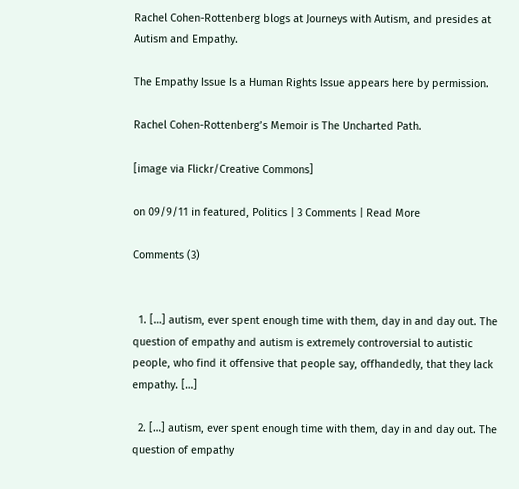Rachel Cohen-Rottenberg blogs at Journeys with Autism, and presides at Autism and Empathy.

The Empathy Issue Is a Human Rights Issue appears here by permission.

Rachel Cohen-Rottenberg’s Memoir is The Uncharted Path.

[image via Flickr/Creative Commons]

on 09/9/11 in featured, Politics | 3 Comments | Read More

Comments (3)


  1. […] autism, ever spent enough time with them, day in and day out. The question of empathy and autism is extremely controversial to autistic people, who find it offensive that people say, offhandedly, that they lack empathy. […]

  2. […] autism, ever spent enough time with them, day in and day out. The question of empathy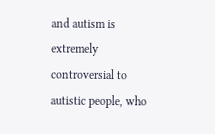and autism is extremely controversial to autistic people, who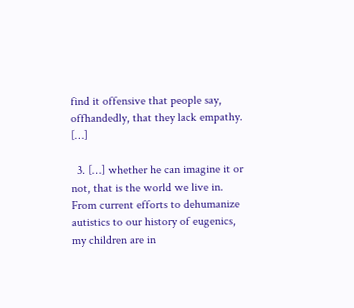find it offensive that people say, offhandedly, that they lack empathy. […]

  3. […] whether he can imagine it or not, that is the world we live in. From current efforts to dehumanize autistics to our history of eugenics, my children are in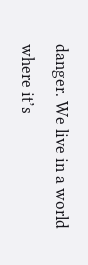danger. We live in a world where it’s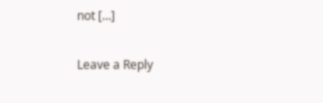not […]

Leave a Reply